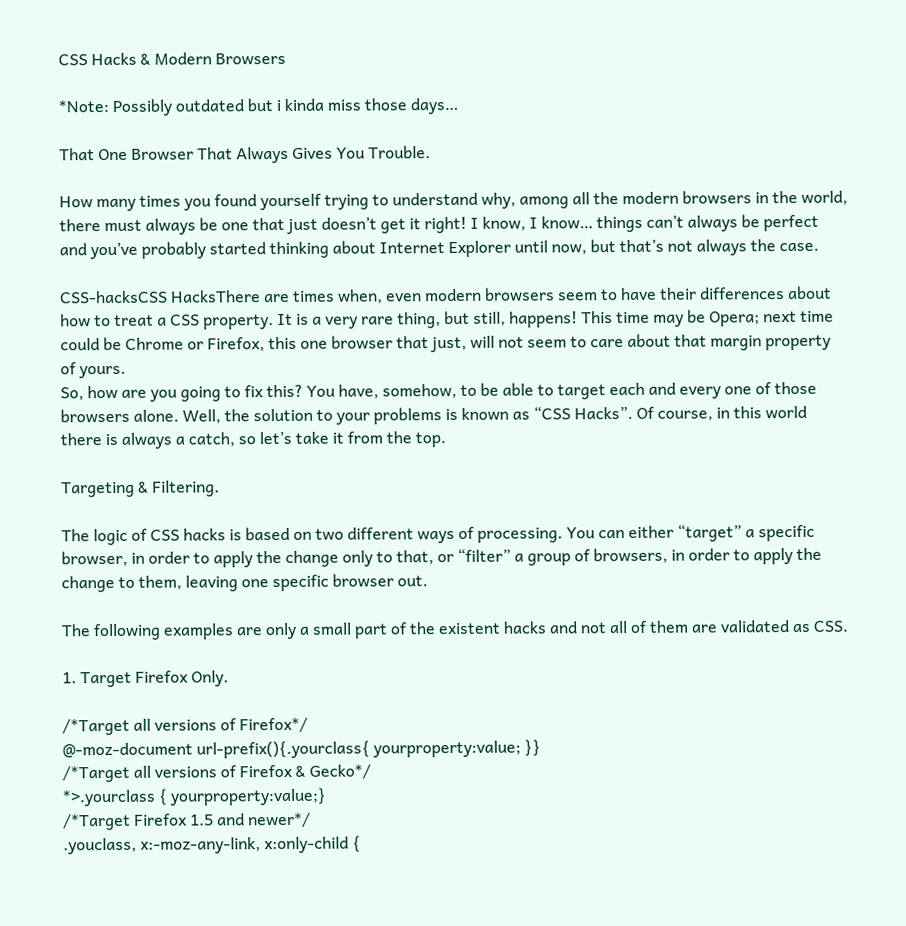CSS Hacks & Modern Browsers

*Note: Possibly outdated but i kinda miss those days…

That One Browser That Always Gives You Trouble.

How many times you found yourself trying to understand why, among all the modern browsers in the world, there must always be one that just doesn’t get it right! I know, I know… things can’t always be perfect and you’ve probably started thinking about Internet Explorer until now, but that’s not always the case.

CSS-hacksCSS HacksThere are times when, even modern browsers seem to have their differences about how to treat a CSS property. It is a very rare thing, but still, happens! This time may be Opera; next time could be Chrome or Firefox, this one browser that just, will not seem to care about that margin property of yours.
So, how are you going to fix this? You have, somehow, to be able to target each and every one of those browsers alone. Well, the solution to your problems is known as “CSS Hacks”. Of course, in this world there is always a catch, so let’s take it from the top.

Targeting & Filtering.

The logic of CSS hacks is based on two different ways of processing. You can either “target” a specific browser, in order to apply the change only to that, or “filter” a group of browsers, in order to apply the change to them, leaving one specific browser out.

The following examples are only a small part of the existent hacks and not all of them are validated as CSS.

1. Target Firefox Only.

/*Target all versions of Firefox*/
@-moz-document url-prefix(){.yourclass{ yourproperty:value; }}
/*Target all versions of Firefox & Gecko*/
*>.yourclass { yourproperty:value;}
/*Target Firefox 1.5 and newer*/
.youclass, x:-moz-any-link, x:only-child {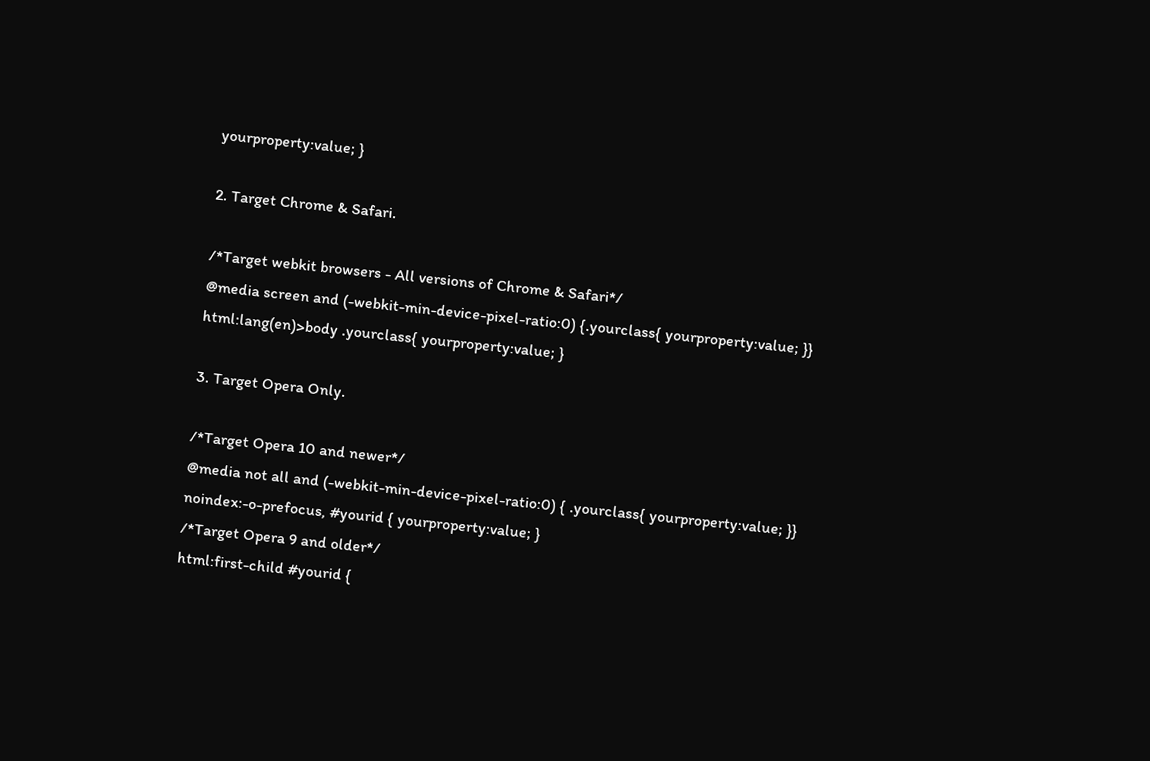yourproperty:value; }

2. Target Chrome & Safari.

/*Target webkit browsers - All versions of Chrome & Safari*/
@media screen and (-webkit-min-device-pixel-ratio:0) {.yourclass{ yourproperty:value; }}
html:lang(en)>body .yourclass{ yourproperty:value; }

3. Target Opera Only.

/*Target Opera 10 and newer*/
@media not all and (-webkit-min-device-pixel-ratio:0) { .yourclass{ yourproperty:value; }}
noindex:-o-prefocus, #yourid { yourproperty:value; }
/*Target Opera 9 and older*/
html:first-child #yourid {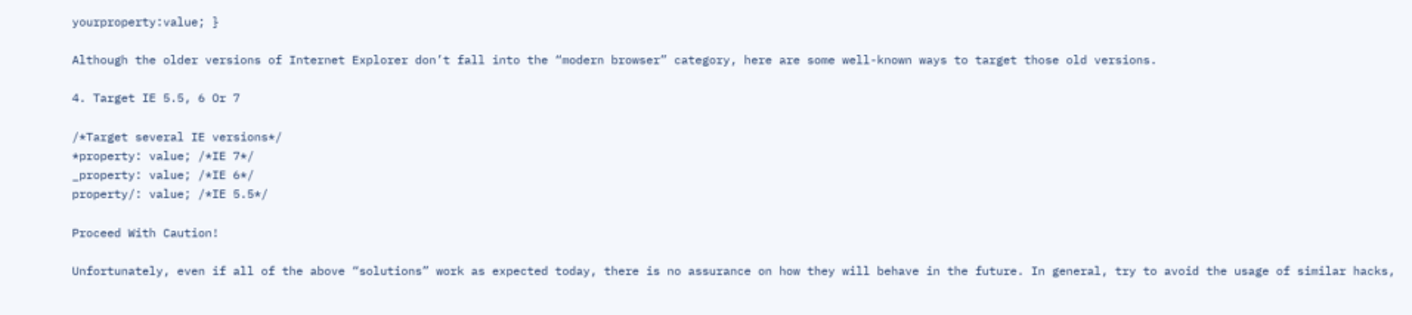yourproperty:value; }

Although the older versions of Internet Explorer don’t fall into the “modern browser” category, here are some well-known ways to target those old versions.

4. Target IE 5.5, 6 Or 7

/*Target several IE versions*/
*property: value; /*IE 7*/
_property: value; /*IE 6*/
property/: value; /*IE 5.5*/

Proceed With Caution!

Unfortunately, even if all of the above “solutions” work as expected today, there is no assurance on how they will behave in the future. In general, try to avoid the usage of similar hacks,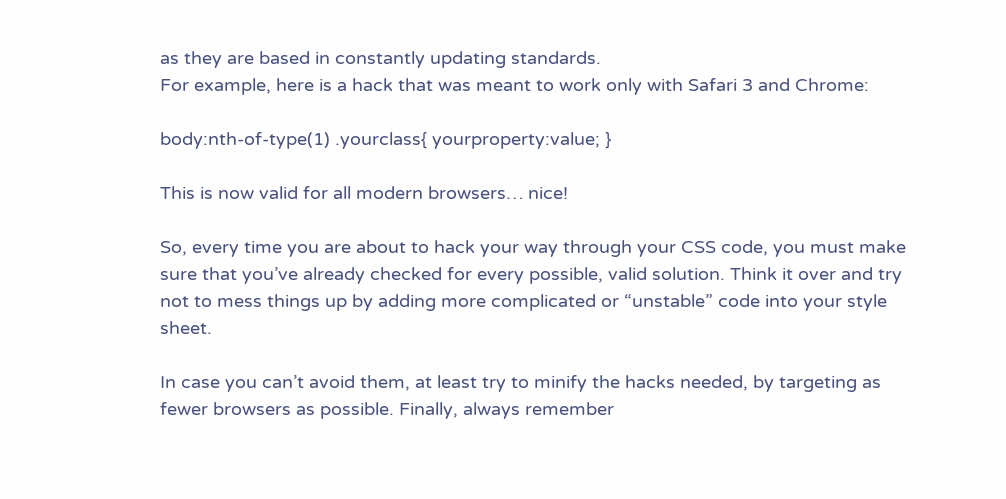as they are based in constantly updating standards.
For example, here is a hack that was meant to work only with Safari 3 and Chrome:

body:nth-of-type(1) .yourclass{ yourproperty:value; }

This is now valid for all modern browsers… nice!

So, every time you are about to hack your way through your CSS code, you must make sure that you’ve already checked for every possible, valid solution. Think it over and try not to mess things up by adding more complicated or “unstable” code into your style sheet.

In case you can’t avoid them, at least try to minify the hacks needed, by targeting as fewer browsers as possible. Finally, always remember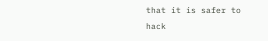that it is safer to hack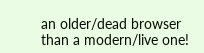an older/dead browser than a modern/live one!